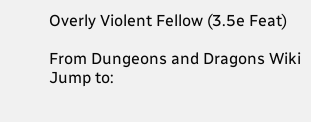Overly Violent Fellow (3.5e Feat)

From Dungeons and Dragons Wiki
Jump to: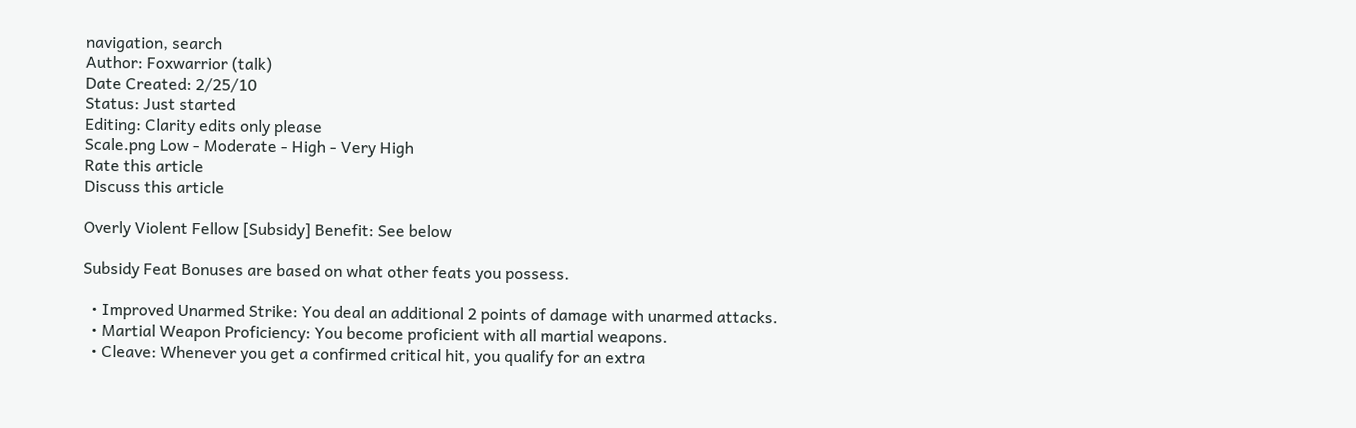navigation, search
Author: Foxwarrior (talk)
Date Created: 2/25/10
Status: Just started
Editing: Clarity edits only please
Scale.png Low - Moderate - High - Very High
Rate this article
Discuss this article

Overly Violent Fellow [Subsidy] Benefit: See below

Subsidy Feat Bonuses are based on what other feats you possess.

  • Improved Unarmed Strike: You deal an additional 2 points of damage with unarmed attacks.
  • Martial Weapon Proficiency: You become proficient with all martial weapons.
  • Cleave: Whenever you get a confirmed critical hit, you qualify for an extra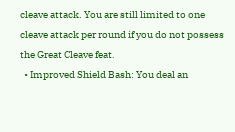cleave attack. You are still limited to one cleave attack per round if you do not possess the Great Cleave feat.
  • Improved Shield Bash: You deal an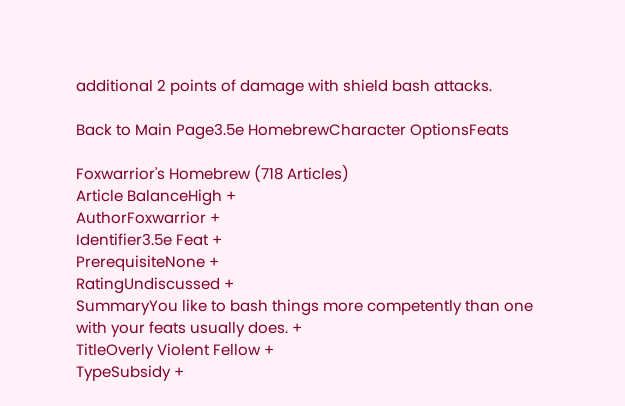additional 2 points of damage with shield bash attacks.

Back to Main Page3.5e HomebrewCharacter OptionsFeats

Foxwarrior's Homebrew (718 Articles)
Article BalanceHigh +
AuthorFoxwarrior +
Identifier3.5e Feat +
PrerequisiteNone +
RatingUndiscussed +
SummaryYou like to bash things more competently than one with your feats usually does. +
TitleOverly Violent Fellow +
TypeSubsidy +